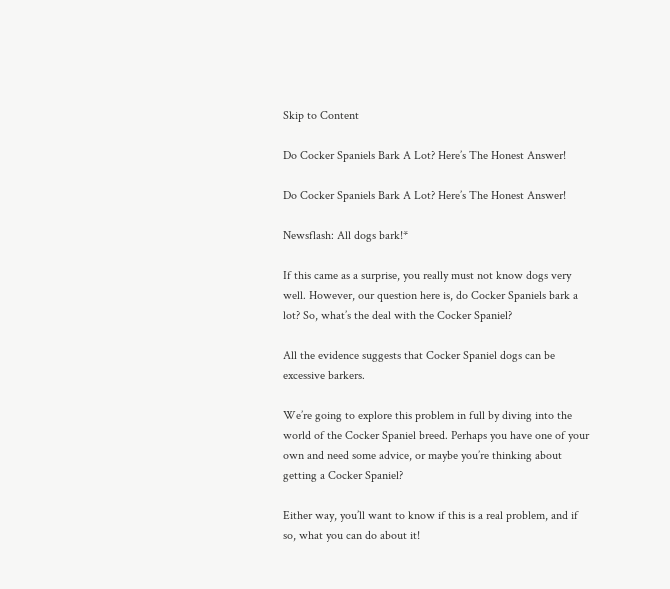Skip to Content

Do Cocker Spaniels Bark A Lot? Here’s The Honest Answer!

Do Cocker Spaniels Bark A Lot? Here’s The Honest Answer!

Newsflash: All dogs bark!*

If this came as a surprise, you really must not know dogs very well. However, our question here is, do Cocker Spaniels bark a lot? So, what’s the deal with the Cocker Spaniel?

All the evidence suggests that Cocker Spaniel dogs can be excessive barkers.

We’re going to explore this problem in full by diving into the world of the Cocker Spaniel breed. Perhaps you have one of your own and need some advice, or maybe you’re thinking about getting a Cocker Spaniel?

Either way, you’ll want to know if this is a real problem, and if so, what you can do about it!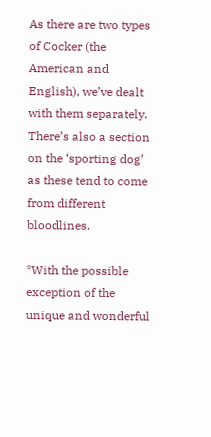As there are two types of Cocker (the American and English), we’ve dealt with them separately. There’s also a section on the ‘sporting dog’ as these tend to come from different bloodlines.

*With the possible exception of the unique and wonderful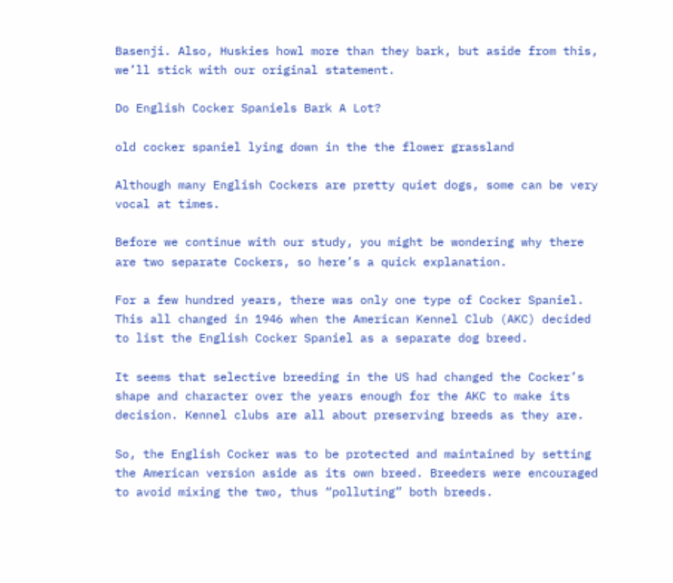Basenji. Also, Huskies howl more than they bark, but aside from this, we’ll stick with our original statement.

Do English Cocker Spaniels Bark A Lot?

old cocker spaniel lying down in the the flower grassland

Although many English Cockers are pretty quiet dogs, some can be very vocal at times.

Before we continue with our study, you might be wondering why there are two separate Cockers, so here’s a quick explanation.

For a few hundred years, there was only one type of Cocker Spaniel. This all changed in 1946 when the American Kennel Club (AKC) decided to list the English Cocker Spaniel as a separate dog breed.

It seems that selective breeding in the US had changed the Cocker’s shape and character over the years enough for the AKC to make its decision. Kennel clubs are all about preserving breeds as they are.

So, the English Cocker was to be protected and maintained by setting the American version aside as its own breed. Breeders were encouraged to avoid mixing the two, thus “polluting” both breeds.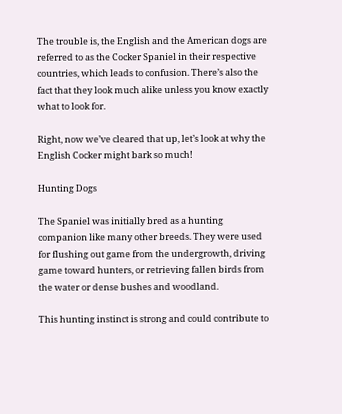The trouble is, the English and the American dogs are referred to as the Cocker Spaniel in their respective countries, which leads to confusion. There’s also the fact that they look much alike unless you know exactly what to look for.

Right, now we’ve cleared that up, let’s look at why the English Cocker might bark so much!

Hunting Dogs

The Spaniel was initially bred as a hunting companion like many other breeds. They were used for flushing out game from the undergrowth, driving game toward hunters, or retrieving fallen birds from the water or dense bushes and woodland.

This hunting instinct is strong and could contribute to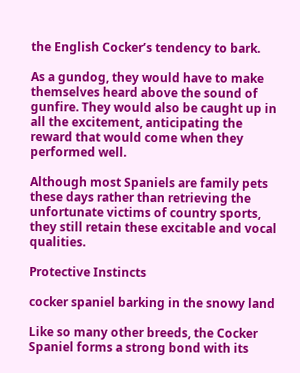the English Cocker’s tendency to bark.

As a gundog, they would have to make themselves heard above the sound of gunfire. They would also be caught up in all the excitement, anticipating the reward that would come when they performed well.

Although most Spaniels are family pets these days rather than retrieving the unfortunate victims of country sports, they still retain these excitable and vocal qualities.

Protective Instincts

cocker spaniel barking in the snowy land

Like so many other breeds, the Cocker Spaniel forms a strong bond with its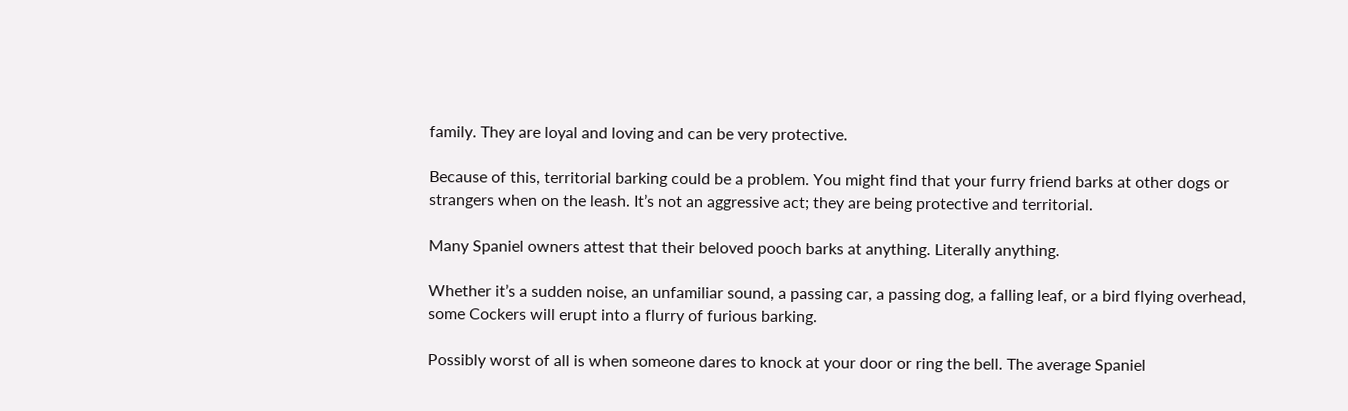family. They are loyal and loving and can be very protective.

Because of this, territorial barking could be a problem. You might find that your furry friend barks at other dogs or strangers when on the leash. It’s not an aggressive act; they are being protective and territorial.

Many Spaniel owners attest that their beloved pooch barks at anything. Literally anything.

Whether it’s a sudden noise, an unfamiliar sound, a passing car, a passing dog, a falling leaf, or a bird flying overhead, some Cockers will erupt into a flurry of furious barking.

Possibly worst of all is when someone dares to knock at your door or ring the bell. The average Spaniel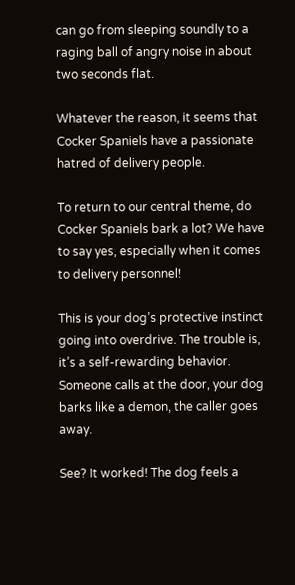can go from sleeping soundly to a raging ball of angry noise in about two seconds flat.

Whatever the reason, it seems that Cocker Spaniels have a passionate hatred of delivery people.

To return to our central theme, do Cocker Spaniels bark a lot? We have to say yes, especially when it comes to delivery personnel!

This is your dog’s protective instinct going into overdrive. The trouble is, it’s a self-rewarding behavior. Someone calls at the door, your dog barks like a demon, the caller goes away.

See? It worked! The dog feels a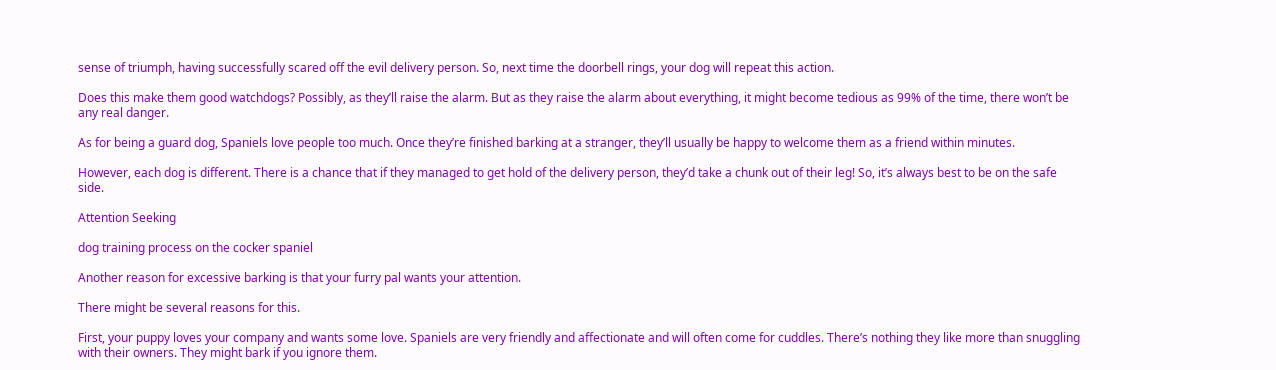sense of triumph, having successfully scared off the evil delivery person. So, next time the doorbell rings, your dog will repeat this action.

Does this make them good watchdogs? Possibly, as they’ll raise the alarm. But as they raise the alarm about everything, it might become tedious as 99% of the time, there won’t be any real danger.

As for being a guard dog, Spaniels love people too much. Once they’re finished barking at a stranger, they’ll usually be happy to welcome them as a friend within minutes.

However, each dog is different. There is a chance that if they managed to get hold of the delivery person, they’d take a chunk out of their leg! So, it’s always best to be on the safe side.

Attention Seeking

dog training process on the cocker spaniel

Another reason for excessive barking is that your furry pal wants your attention.

There might be several reasons for this.

First, your puppy loves your company and wants some love. Spaniels are very friendly and affectionate and will often come for cuddles. There’s nothing they like more than snuggling with their owners. They might bark if you ignore them.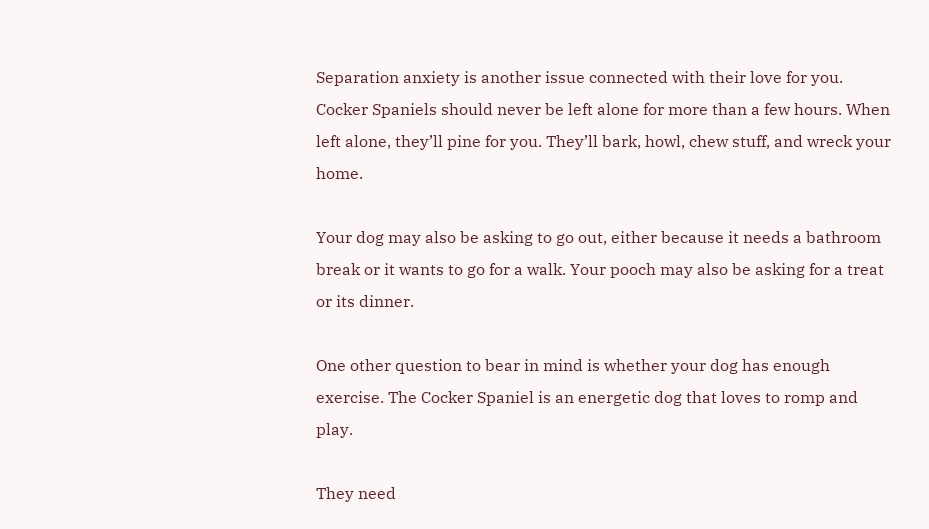Separation anxiety is another issue connected with their love for you. Cocker Spaniels should never be left alone for more than a few hours. When left alone, they’ll pine for you. They’ll bark, howl, chew stuff, and wreck your home.

Your dog may also be asking to go out, either because it needs a bathroom break or it wants to go for a walk. Your pooch may also be asking for a treat or its dinner.

One other question to bear in mind is whether your dog has enough exercise. The Cocker Spaniel is an energetic dog that loves to romp and play.

They need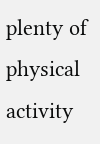plenty of physical activity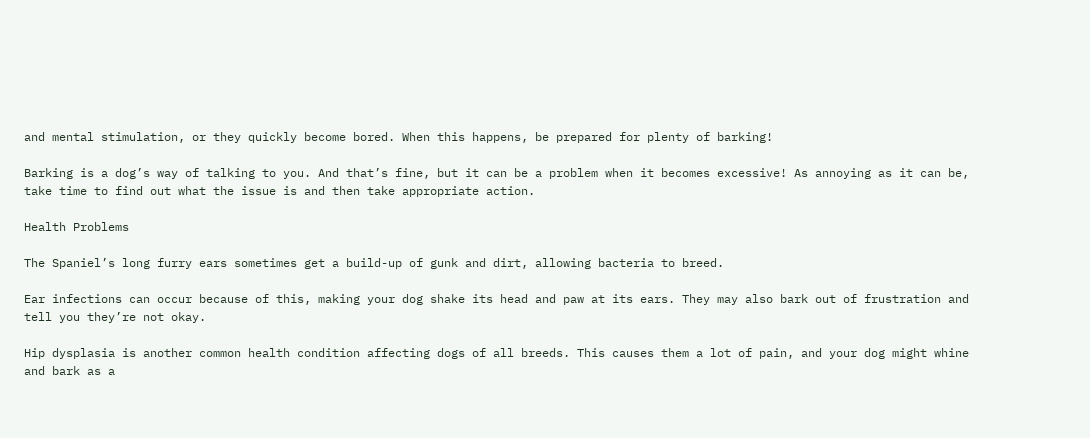and mental stimulation, or they quickly become bored. When this happens, be prepared for plenty of barking!

Barking is a dog’s way of talking to you. And that’s fine, but it can be a problem when it becomes excessive! As annoying as it can be, take time to find out what the issue is and then take appropriate action.

Health Problems

The Spaniel’s long furry ears sometimes get a build-up of gunk and dirt, allowing bacteria to breed.

Ear infections can occur because of this, making your dog shake its head and paw at its ears. They may also bark out of frustration and tell you they’re not okay.

Hip dysplasia is another common health condition affecting dogs of all breeds. This causes them a lot of pain, and your dog might whine and bark as a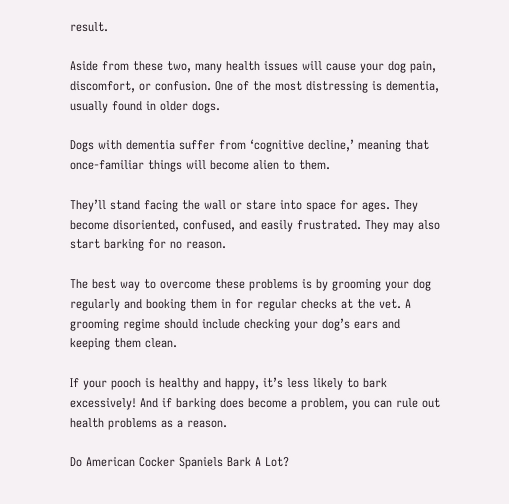result.

Aside from these two, many health issues will cause your dog pain, discomfort, or confusion. One of the most distressing is dementia, usually found in older dogs.

Dogs with dementia suffer from ‘cognitive decline,’ meaning that once-familiar things will become alien to them.

They’ll stand facing the wall or stare into space for ages. They become disoriented, confused, and easily frustrated. They may also start barking for no reason.

The best way to overcome these problems is by grooming your dog regularly and booking them in for regular checks at the vet. A grooming regime should include checking your dog’s ears and keeping them clean.

If your pooch is healthy and happy, it’s less likely to bark excessively! And if barking does become a problem, you can rule out health problems as a reason.

Do American Cocker Spaniels Bark A Lot?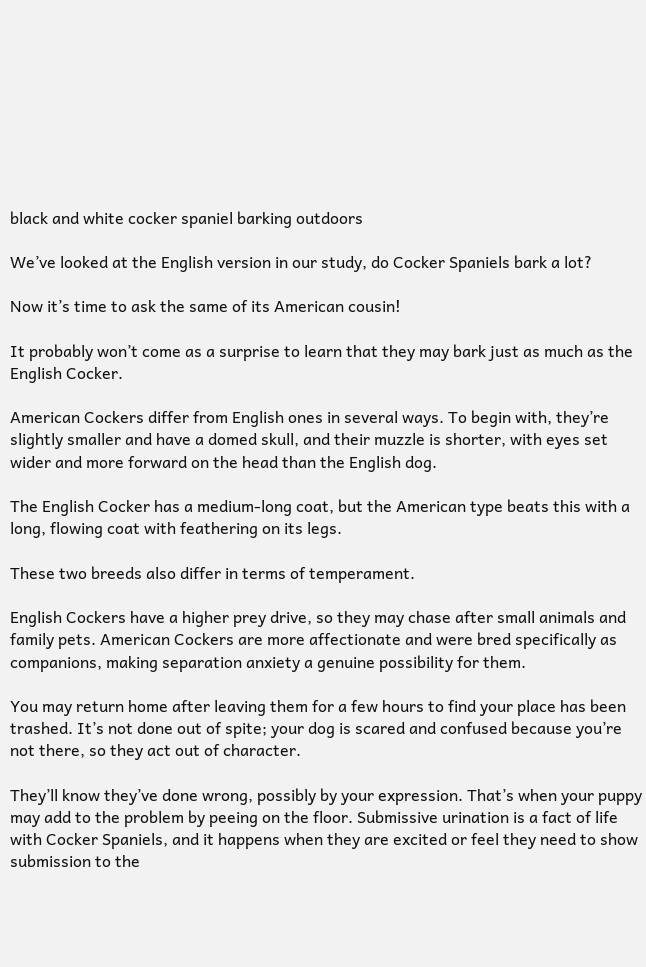black and white cocker spaniel barking outdoors

We’ve looked at the English version in our study, do Cocker Spaniels bark a lot?

Now it’s time to ask the same of its American cousin!

It probably won’t come as a surprise to learn that they may bark just as much as the English Cocker.

American Cockers differ from English ones in several ways. To begin with, they’re slightly smaller and have a domed skull, and their muzzle is shorter, with eyes set wider and more forward on the head than the English dog.

The English Cocker has a medium-long coat, but the American type beats this with a long, flowing coat with feathering on its legs.

These two breeds also differ in terms of temperament.

English Cockers have a higher prey drive, so they may chase after small animals and family pets. American Cockers are more affectionate and were bred specifically as companions, making separation anxiety a genuine possibility for them.

You may return home after leaving them for a few hours to find your place has been trashed. It’s not done out of spite; your dog is scared and confused because you’re not there, so they act out of character.

They’ll know they’ve done wrong, possibly by your expression. That’s when your puppy may add to the problem by peeing on the floor. Submissive urination is a fact of life with Cocker Spaniels, and it happens when they are excited or feel they need to show submission to the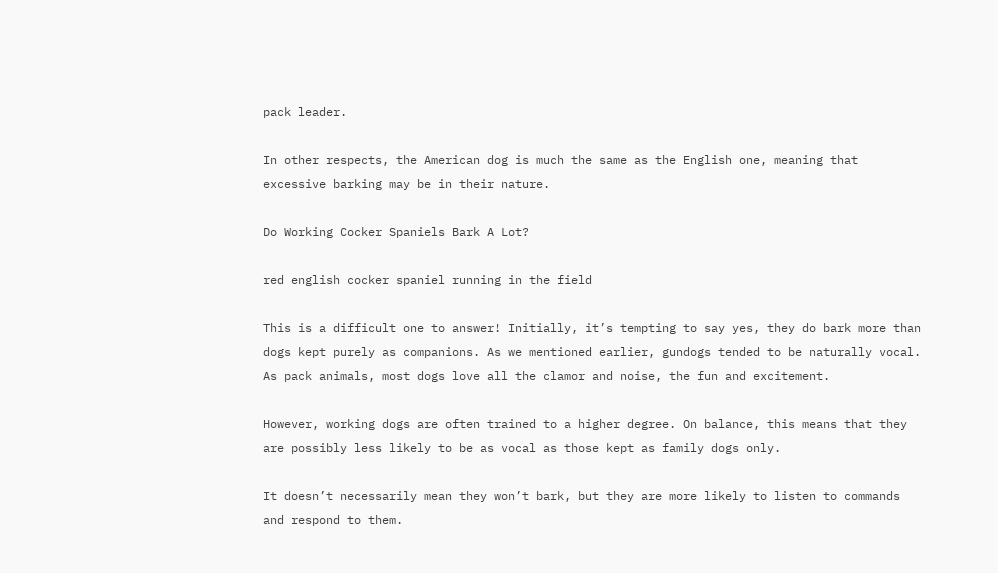pack leader.

In other respects, the American dog is much the same as the English one, meaning that excessive barking may be in their nature.

Do Working Cocker Spaniels Bark A Lot?

red english cocker spaniel running in the field

This is a difficult one to answer! Initially, it’s tempting to say yes, they do bark more than dogs kept purely as companions. As we mentioned earlier, gundogs tended to be naturally vocal. As pack animals, most dogs love all the clamor and noise, the fun and excitement.

However, working dogs are often trained to a higher degree. On balance, this means that they are possibly less likely to be as vocal as those kept as family dogs only.

It doesn’t necessarily mean they won’t bark, but they are more likely to listen to commands and respond to them.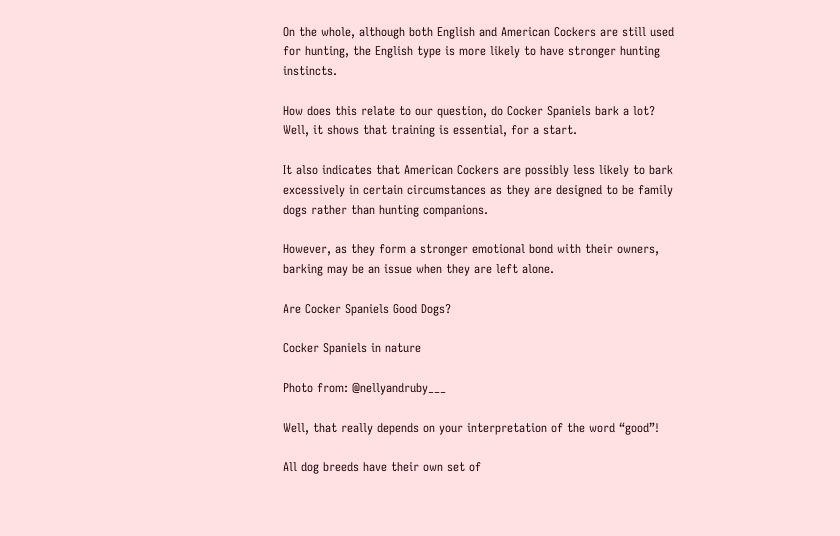On the whole, although both English and American Cockers are still used for hunting, the English type is more likely to have stronger hunting instincts.

How does this relate to our question, do Cocker Spaniels bark a lot? Well, it shows that training is essential, for a start.

It also indicates that American Cockers are possibly less likely to bark excessively in certain circumstances as they are designed to be family dogs rather than hunting companions.

However, as they form a stronger emotional bond with their owners, barking may be an issue when they are left alone.

Are Cocker Spaniels Good Dogs?

Cocker Spaniels in nature

Photo from: @nellyandruby___

Well, that really depends on your interpretation of the word “good”!

All dog breeds have their own set of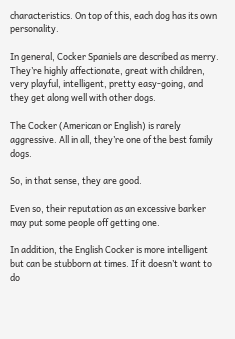characteristics. On top of this, each dog has its own personality.

In general, Cocker Spaniels are described as merry. They’re highly affectionate, great with children, very playful, intelligent, pretty easy-going, and they get along well with other dogs.

The Cocker (American or English) is rarely aggressive. All in all, they’re one of the best family dogs.

So, in that sense, they are good.

Even so, their reputation as an excessive barker may put some people off getting one.

In addition, the English Cocker is more intelligent but can be stubborn at times. If it doesn’t want to do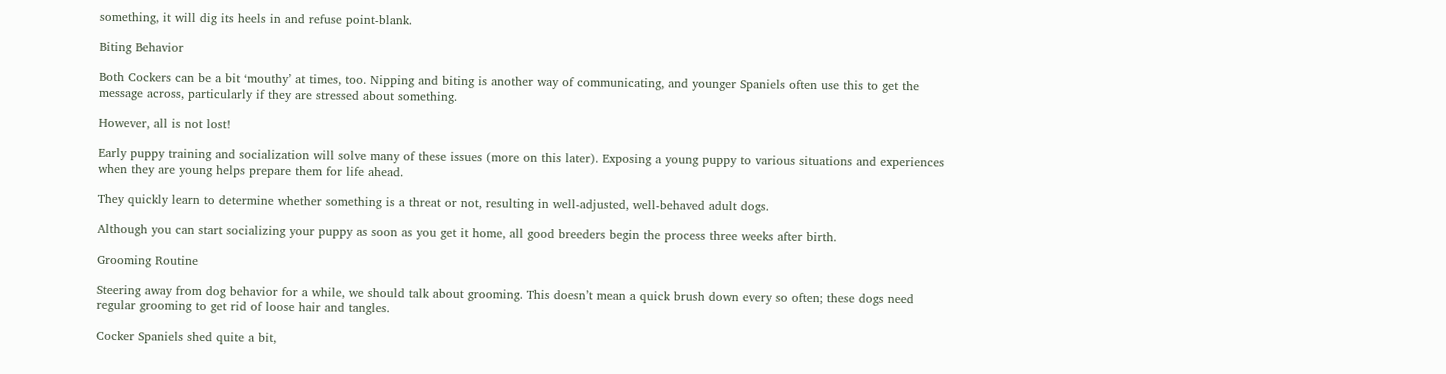something, it will dig its heels in and refuse point-blank.

Biting Behavior

Both Cockers can be a bit ‘mouthy’ at times, too. Nipping and biting is another way of communicating, and younger Spaniels often use this to get the message across, particularly if they are stressed about something.

However, all is not lost!

Early puppy training and socialization will solve many of these issues (more on this later). Exposing a young puppy to various situations and experiences when they are young helps prepare them for life ahead.

They quickly learn to determine whether something is a threat or not, resulting in well-adjusted, well-behaved adult dogs.

Although you can start socializing your puppy as soon as you get it home, all good breeders begin the process three weeks after birth.

Grooming Routine

Steering away from dog behavior for a while, we should talk about grooming. This doesn’t mean a quick brush down every so often; these dogs need regular grooming to get rid of loose hair and tangles.

Cocker Spaniels shed quite a bit,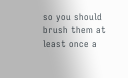so you should brush them at least once a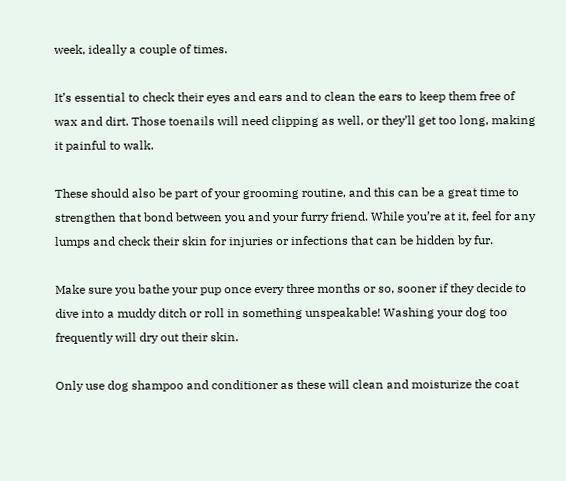week, ideally a couple of times.

It’s essential to check their eyes and ears and to clean the ears to keep them free of wax and dirt. Those toenails will need clipping as well, or they’ll get too long, making it painful to walk.

These should also be part of your grooming routine, and this can be a great time to strengthen that bond between you and your furry friend. While you’re at it, feel for any lumps and check their skin for injuries or infections that can be hidden by fur.

Make sure you bathe your pup once every three months or so, sooner if they decide to dive into a muddy ditch or roll in something unspeakable! Washing your dog too frequently will dry out their skin.

Only use dog shampoo and conditioner as these will clean and moisturize the coat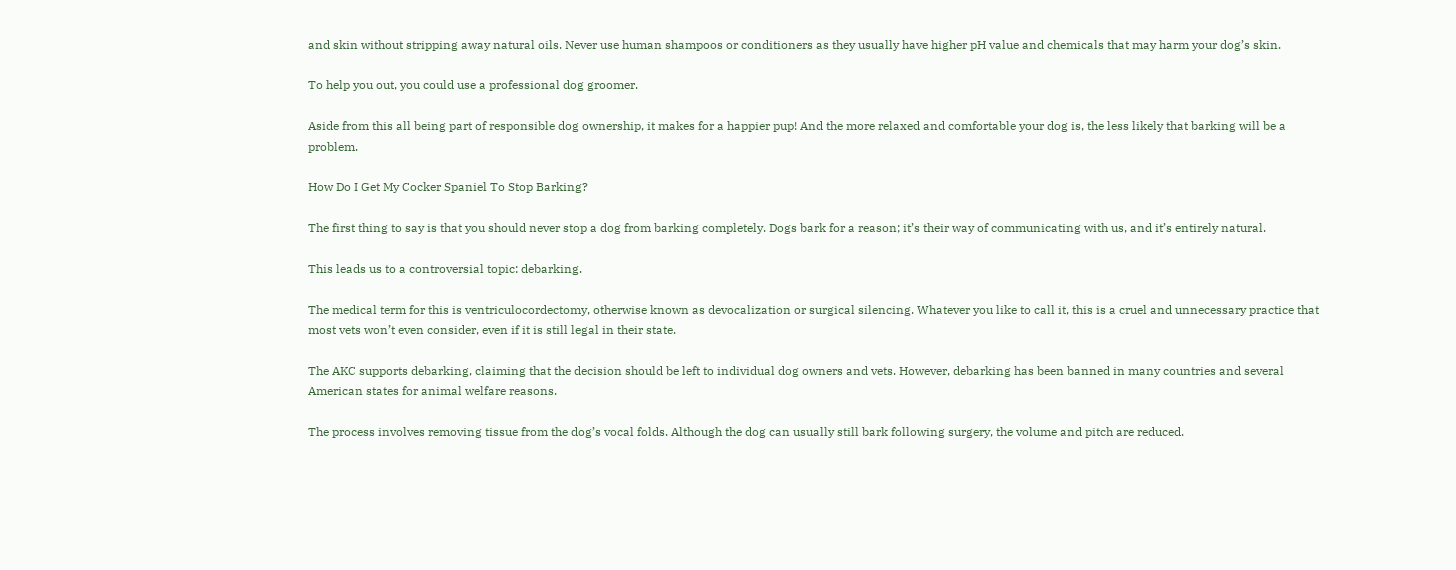and skin without stripping away natural oils. Never use human shampoos or conditioners as they usually have higher pH value and chemicals that may harm your dog’s skin.

To help you out, you could use a professional dog groomer.

Aside from this all being part of responsible dog ownership, it makes for a happier pup! And the more relaxed and comfortable your dog is, the less likely that barking will be a problem.

How Do I Get My Cocker Spaniel To Stop Barking?

The first thing to say is that you should never stop a dog from barking completely. Dogs bark for a reason; it’s their way of communicating with us, and it’s entirely natural.

This leads us to a controversial topic: debarking.

The medical term for this is ventriculocordectomy, otherwise known as devocalization or surgical silencing. Whatever you like to call it, this is a cruel and unnecessary practice that most vets won’t even consider, even if it is still legal in their state.

The AKC supports debarking, claiming that the decision should be left to individual dog owners and vets. However, debarking has been banned in many countries and several American states for animal welfare reasons.

The process involves removing tissue from the dog’s vocal folds. Although the dog can usually still bark following surgery, the volume and pitch are reduced.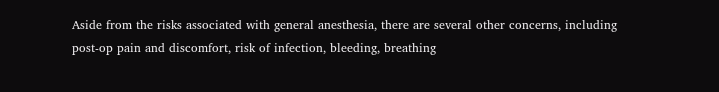Aside from the risks associated with general anesthesia, there are several other concerns, including post-op pain and discomfort, risk of infection, bleeding, breathing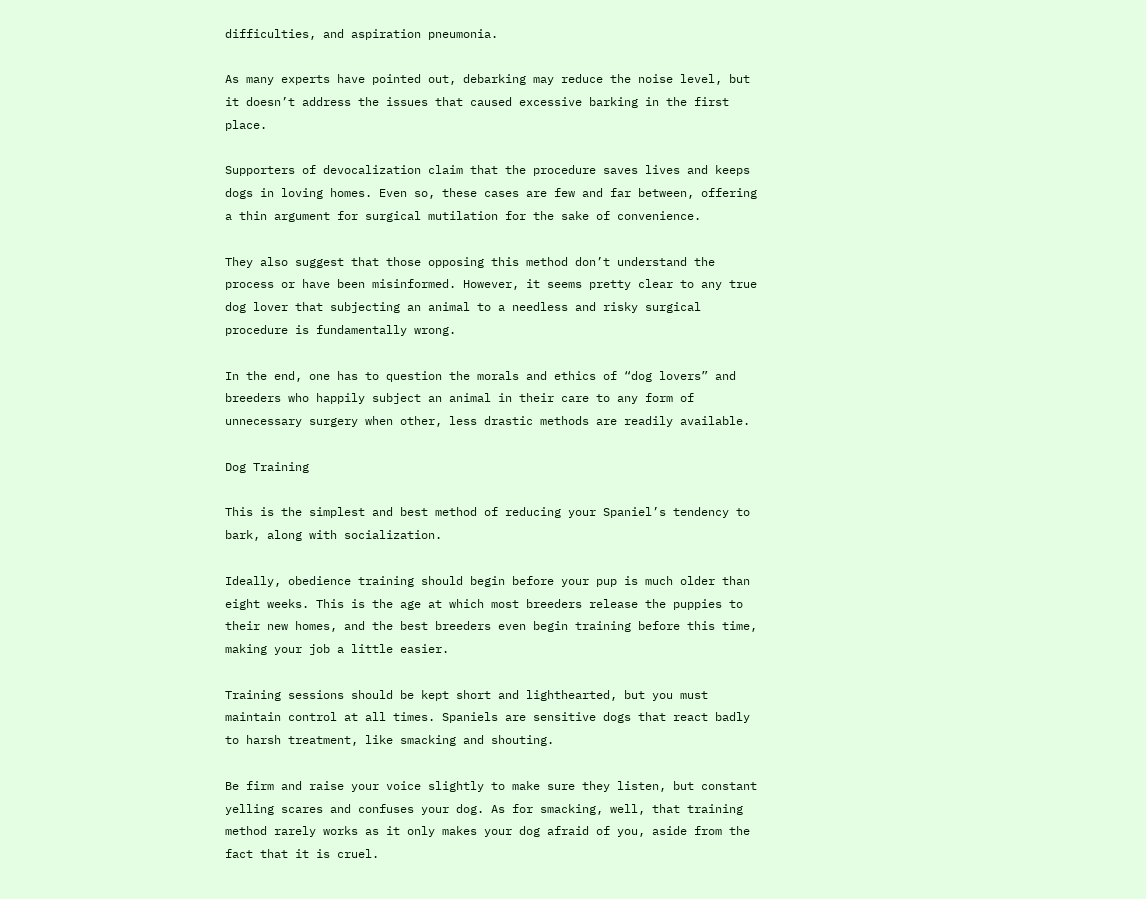difficulties, and aspiration pneumonia.

As many experts have pointed out, debarking may reduce the noise level, but it doesn’t address the issues that caused excessive barking in the first place.

Supporters of devocalization claim that the procedure saves lives and keeps dogs in loving homes. Even so, these cases are few and far between, offering a thin argument for surgical mutilation for the sake of convenience.

They also suggest that those opposing this method don’t understand the process or have been misinformed. However, it seems pretty clear to any true dog lover that subjecting an animal to a needless and risky surgical procedure is fundamentally wrong.

In the end, one has to question the morals and ethics of “dog lovers” and breeders who happily subject an animal in their care to any form of unnecessary surgery when other, less drastic methods are readily available.

Dog Training

This is the simplest and best method of reducing your Spaniel’s tendency to bark, along with socialization.

Ideally, obedience training should begin before your pup is much older than eight weeks. This is the age at which most breeders release the puppies to their new homes, and the best breeders even begin training before this time, making your job a little easier.

Training sessions should be kept short and lighthearted, but you must maintain control at all times. Spaniels are sensitive dogs that react badly to harsh treatment, like smacking and shouting.

Be firm and raise your voice slightly to make sure they listen, but constant yelling scares and confuses your dog. As for smacking, well, that training method rarely works as it only makes your dog afraid of you, aside from the fact that it is cruel.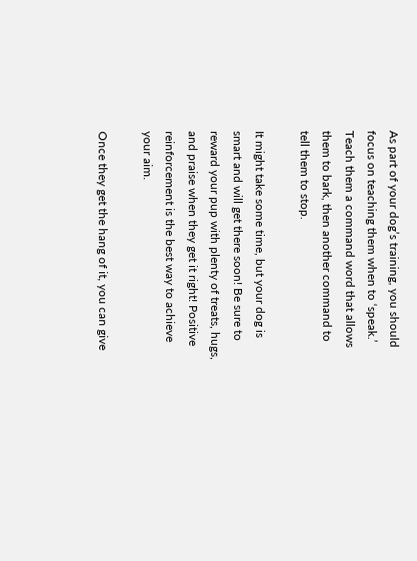As part of your dog’s training, you should focus on teaching them when to ‘speak.’ Teach them a command word that allows them to bark, then another command to tell them to stop.

It might take some time, but your dog is smart and will get there soon! Be sure to reward your pup with plenty of treats, hugs, and praise when they get it right! Positive reinforcement is the best way to achieve your aim.

Once they get the hang of it, you can give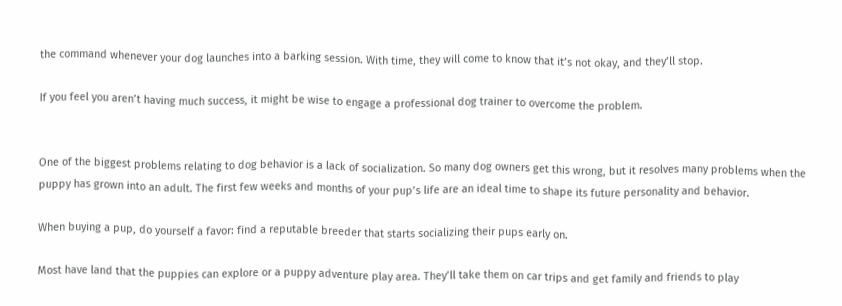the command whenever your dog launches into a barking session. With time, they will come to know that it’s not okay, and they’ll stop.

If you feel you aren’t having much success, it might be wise to engage a professional dog trainer to overcome the problem.


One of the biggest problems relating to dog behavior is a lack of socialization. So many dog owners get this wrong, but it resolves many problems when the puppy has grown into an adult. The first few weeks and months of your pup’s life are an ideal time to shape its future personality and behavior.

When buying a pup, do yourself a favor: find a reputable breeder that starts socializing their pups early on.

Most have land that the puppies can explore or a puppy adventure play area. They’ll take them on car trips and get family and friends to play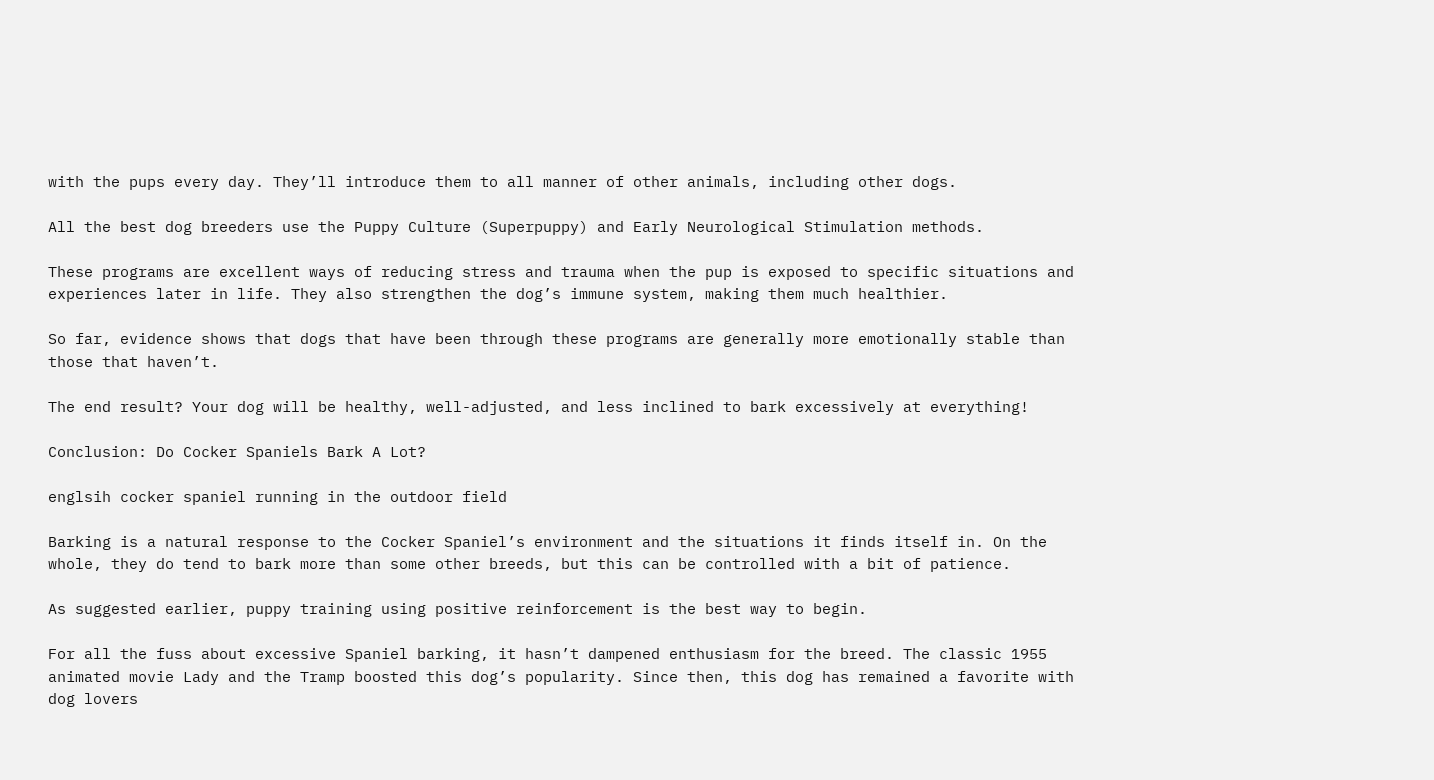with the pups every day. They’ll introduce them to all manner of other animals, including other dogs.

All the best dog breeders use the Puppy Culture (Superpuppy) and Early Neurological Stimulation methods.

These programs are excellent ways of reducing stress and trauma when the pup is exposed to specific situations and experiences later in life. They also strengthen the dog’s immune system, making them much healthier.

So far, evidence shows that dogs that have been through these programs are generally more emotionally stable than those that haven’t.

The end result? Your dog will be healthy, well-adjusted, and less inclined to bark excessively at everything!

Conclusion: Do Cocker Spaniels Bark A Lot?

englsih cocker spaniel running in the outdoor field

Barking is a natural response to the Cocker Spaniel’s environment and the situations it finds itself in. On the whole, they do tend to bark more than some other breeds, but this can be controlled with a bit of patience.

As suggested earlier, puppy training using positive reinforcement is the best way to begin.

For all the fuss about excessive Spaniel barking, it hasn’t dampened enthusiasm for the breed. The classic 1955 animated movie Lady and the Tramp boosted this dog’s popularity. Since then, this dog has remained a favorite with dog lovers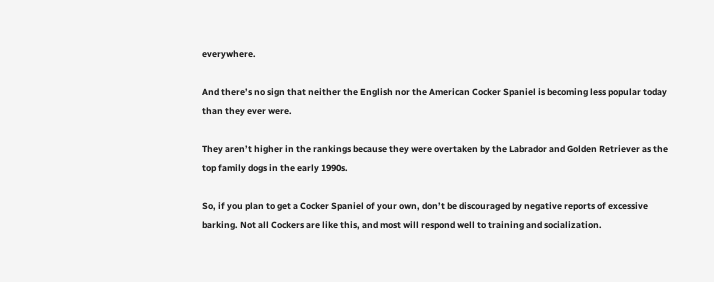everywhere.

And there’s no sign that neither the English nor the American Cocker Spaniel is becoming less popular today than they ever were.

They aren’t higher in the rankings because they were overtaken by the Labrador and Golden Retriever as the top family dogs in the early 1990s.

So, if you plan to get a Cocker Spaniel of your own, don’t be discouraged by negative reports of excessive barking. Not all Cockers are like this, and most will respond well to training and socialization.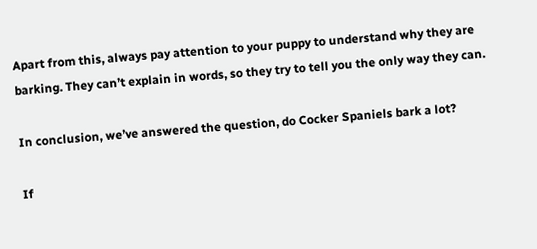Apart from this, always pay attention to your puppy to understand why they are barking. They can’t explain in words, so they try to tell you the only way they can.

In conclusion, we’ve answered the question, do Cocker Spaniels bark a lot?

If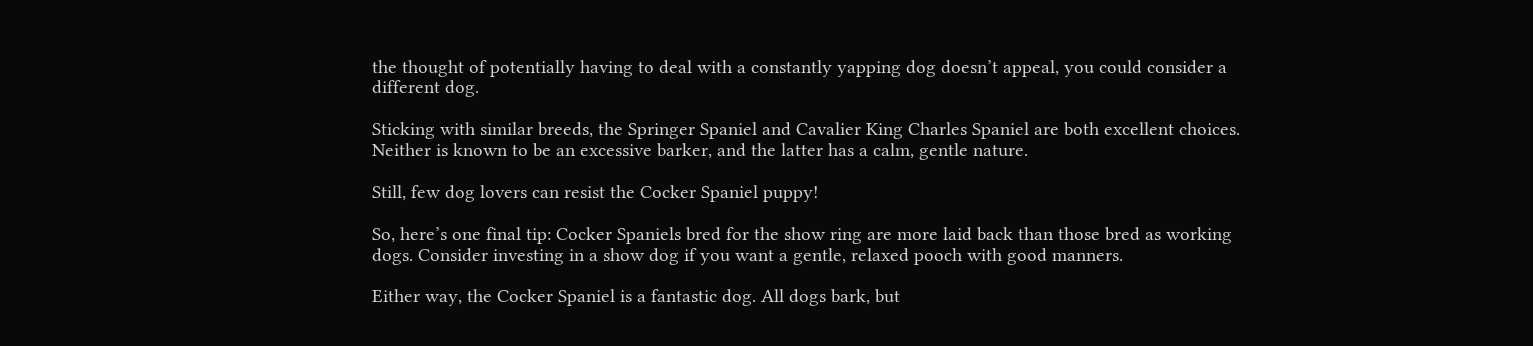the thought of potentially having to deal with a constantly yapping dog doesn’t appeal, you could consider a different dog.

Sticking with similar breeds, the Springer Spaniel and Cavalier King Charles Spaniel are both excellent choices. Neither is known to be an excessive barker, and the latter has a calm, gentle nature.

Still, few dog lovers can resist the Cocker Spaniel puppy!

So, here’s one final tip: Cocker Spaniels bred for the show ring are more laid back than those bred as working dogs. Consider investing in a show dog if you want a gentle, relaxed pooch with good manners.

Either way, the Cocker Spaniel is a fantastic dog. All dogs bark, but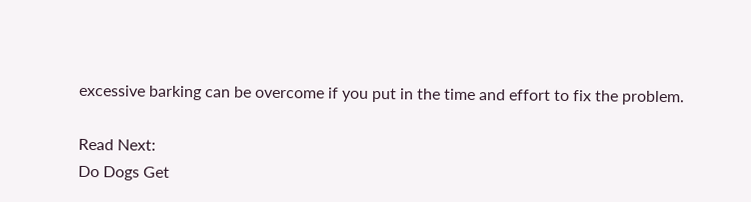excessive barking can be overcome if you put in the time and effort to fix the problem.

Read Next:
Do Dogs Get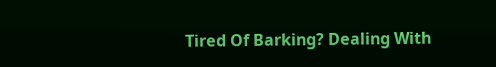Tired Of Barking? Dealing With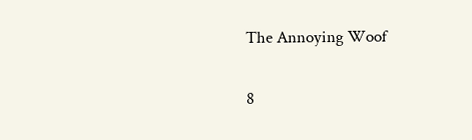The Annoying Woof

8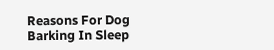Reasons For Dog Barking In Sleep